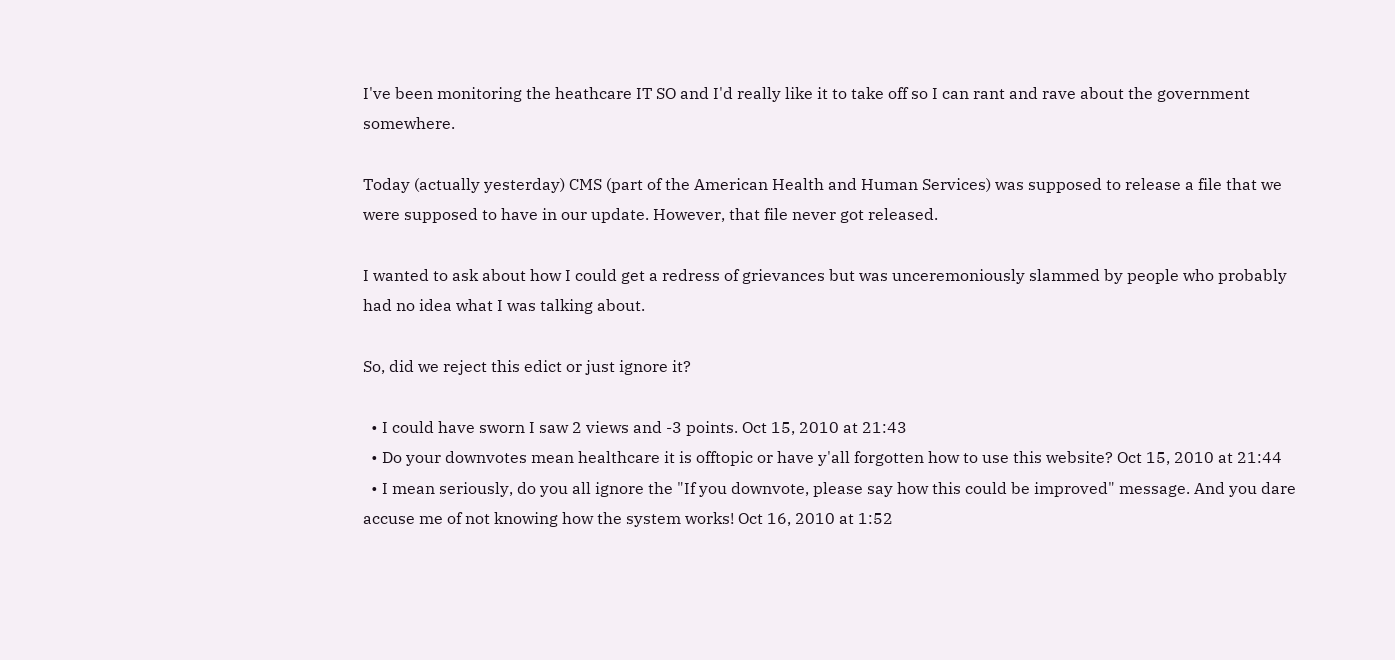I've been monitoring the heathcare IT SO and I'd really like it to take off so I can rant and rave about the government somewhere.

Today (actually yesterday) CMS (part of the American Health and Human Services) was supposed to release a file that we were supposed to have in our update. However, that file never got released.

I wanted to ask about how I could get a redress of grievances but was unceremoniously slammed by people who probably had no idea what I was talking about.

So, did we reject this edict or just ignore it?

  • I could have sworn I saw 2 views and -3 points. Oct 15, 2010 at 21:43
  • Do your downvotes mean healthcare it is offtopic or have y'all forgotten how to use this website? Oct 15, 2010 at 21:44
  • I mean seriously, do you all ignore the "If you downvote, please say how this could be improved" message. And you dare accuse me of not knowing how the system works! Oct 16, 2010 at 1:52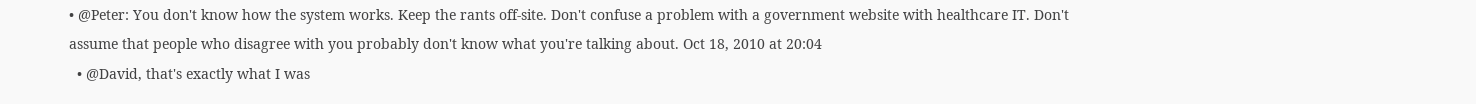• @Peter: You don't know how the system works. Keep the rants off-site. Don't confuse a problem with a government website with healthcare IT. Don't assume that people who disagree with you probably don't know what you're talking about. Oct 18, 2010 at 20:04
  • @David, that's exactly what I was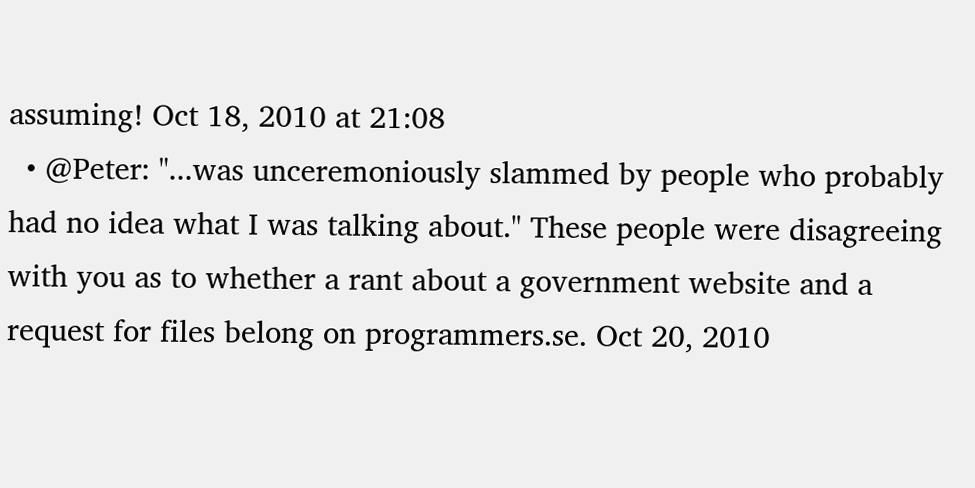assuming! Oct 18, 2010 at 21:08
  • @Peter: "...was unceremoniously slammed by people who probably had no idea what I was talking about." These people were disagreeing with you as to whether a rant about a government website and a request for files belong on programmers.se. Oct 20, 2010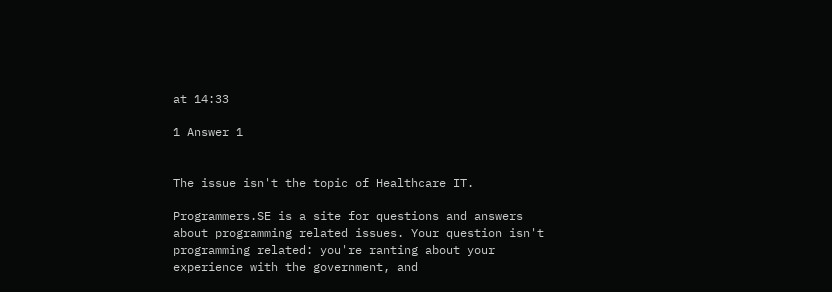at 14:33

1 Answer 1


The issue isn't the topic of Healthcare IT.

Programmers.SE is a site for questions and answers about programming related issues. Your question isn't programming related: you're ranting about your experience with the government, and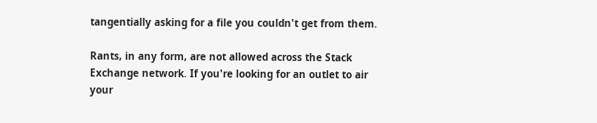tangentially asking for a file you couldn't get from them.

Rants, in any form, are not allowed across the Stack Exchange network. If you're looking for an outlet to air your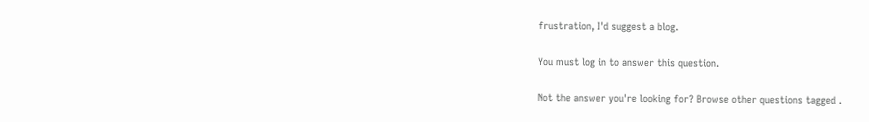frustration, I'd suggest a blog.

You must log in to answer this question.

Not the answer you're looking for? Browse other questions tagged .